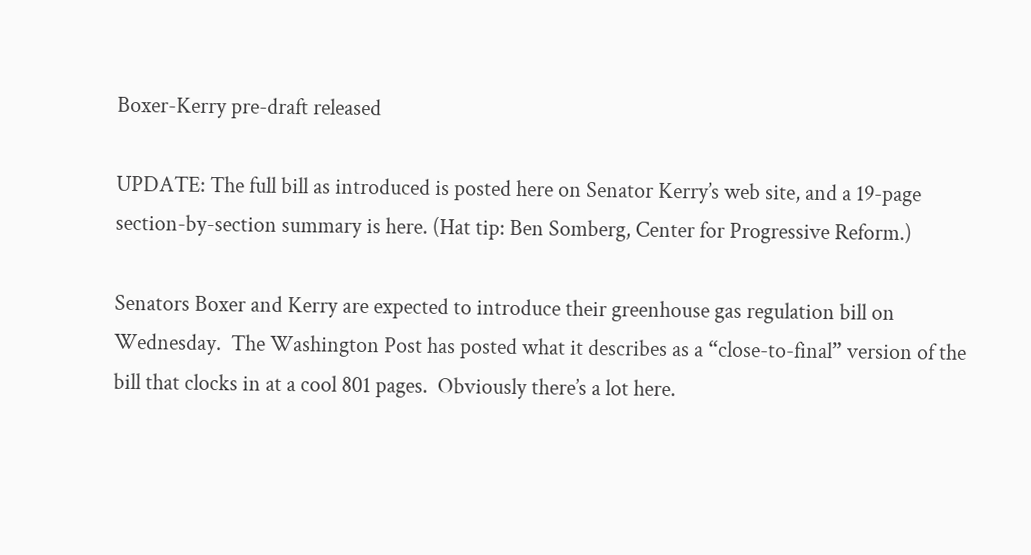Boxer-Kerry pre-draft released

UPDATE: The full bill as introduced is posted here on Senator Kerry’s web site, and a 19-page section-by-section summary is here. (Hat tip: Ben Somberg, Center for Progressive Reform.)

Senators Boxer and Kerry are expected to introduce their greenhouse gas regulation bill on Wednesday.  The Washington Post has posted what it describes as a “close-to-final” version of the bill that clocks in at a cool 801 pages.  Obviously there’s a lot here.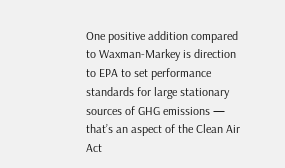One positive addition compared to Waxman-Markey is direction to EPA to set performance standards for large stationary sources of GHG emissions — that’s an aspect of the Clean Air Act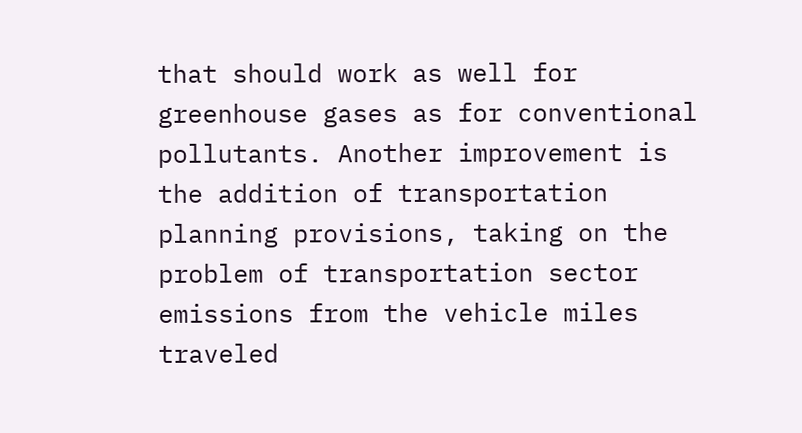that should work as well for greenhouse gases as for conventional pollutants. Another improvement is the addition of transportation planning provisions, taking on the problem of transportation sector emissions from the vehicle miles traveled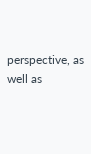perspective, as well as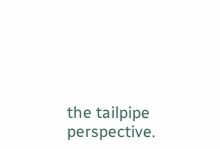the tailpipe perspective.